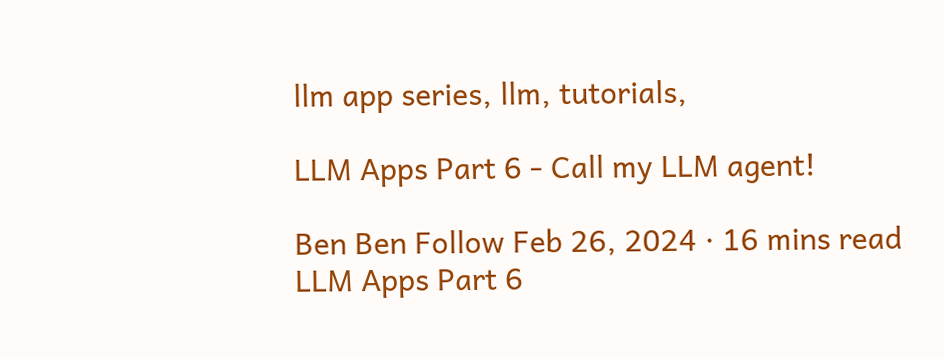llm app series, llm, tutorials,

LLM Apps Part 6 - Call my LLM agent!

Ben Ben Follow Feb 26, 2024 · 16 mins read
LLM Apps Part 6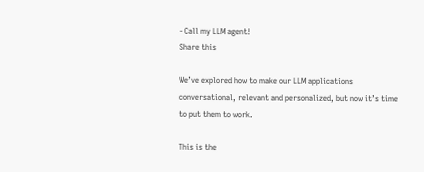- Call my LLM agent!
Share this

We’ve explored how to make our LLM applications conversational, relevant and personalized, but now it’s time to put them to work.

This is the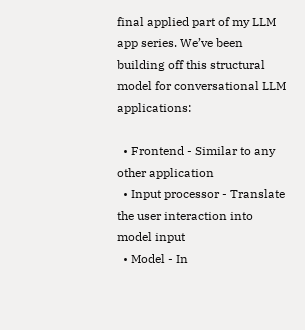final applied part of my LLM app series. We’ve been building off this structural model for conversational LLM applications:

  • Frontend - Similar to any other application
  • Input processor - Translate the user interaction into model input
  • Model - In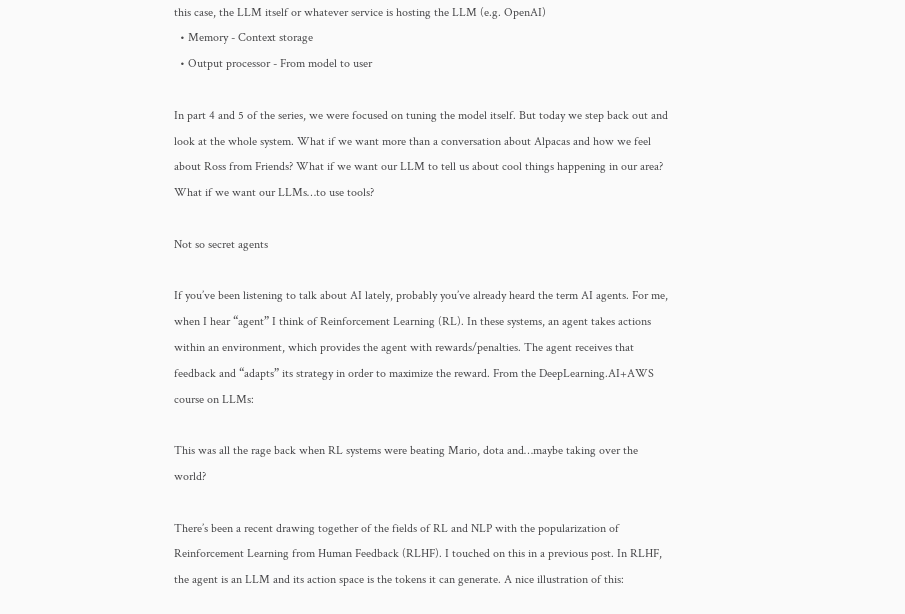this case, the LLM itself or whatever service is hosting the LLM (e.g. OpenAI)
  • Memory - Context storage
  • Output processor - From model to user

In part 4 and 5 of the series, we were focused on tuning the model itself. But today we step back out and look at the whole system. What if we want more than a conversation about Alpacas and how we feel about Ross from Friends? What if we want our LLM to tell us about cool things happening in our area? What if we want our LLMs…to use tools?

Not so secret agents

If you’ve been listening to talk about AI lately, probably you’ve already heard the term AI agents. For me, when I hear “agent” I think of Reinforcement Learning (RL). In these systems, an agent takes actions within an environment, which provides the agent with rewards/penalties. The agent receives that feedback and “adapts” its strategy in order to maximize the reward. From the DeepLearning.AI+AWS course on LLMs:

This was all the rage back when RL systems were beating Mario, dota and…maybe taking over the world?

There’s been a recent drawing together of the fields of RL and NLP with the popularization of Reinforcement Learning from Human Feedback (RLHF). I touched on this in a previous post. In RLHF, the agent is an LLM and its action space is the tokens it can generate. A nice illustration of this: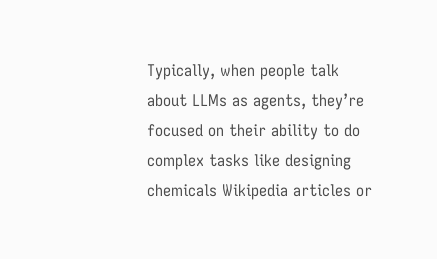Typically, when people talk about LLMs as agents, they’re focused on their ability to do complex tasks like designing chemicals Wikipedia articles or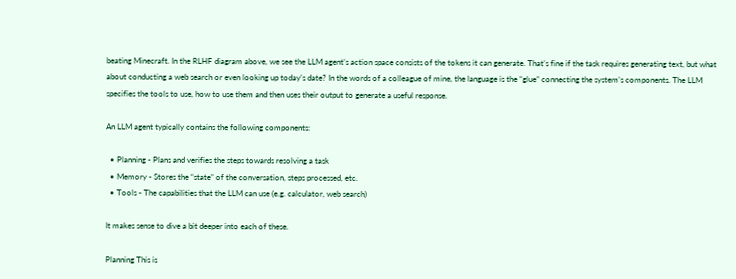beating Minecraft. In the RLHF diagram above, we see the LLM agent’s action space consists of the tokens it can generate. That’s fine if the task requires generating text, but what about conducting a web search or even looking up today’s date? In the words of a colleague of mine, the language is the “glue” connecting the system’s components. The LLM specifies the tools to use, how to use them and then uses their output to generate a useful response.

An LLM agent typically contains the following components:

  • Planning - Plans and verifies the steps towards resolving a task
  • Memory - Stores the “state” of the conversation, steps processed, etc.
  • Tools - The capabilities that the LLM can use (e.g. calculator, web search)

It makes sense to dive a bit deeper into each of these.

Planning This is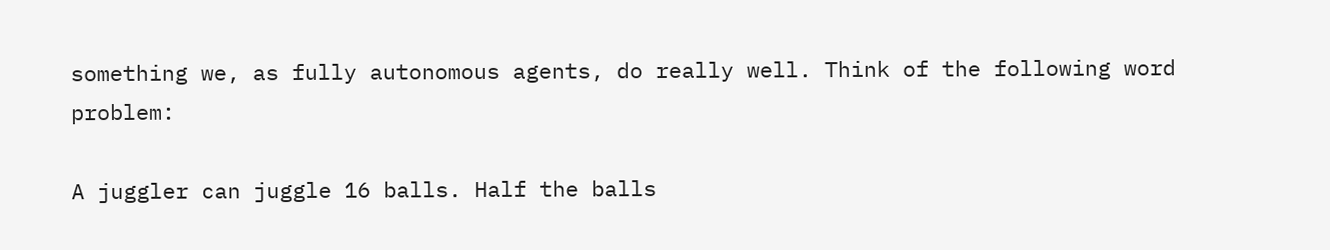something we, as fully autonomous agents, do really well. Think of the following word problem:

A juggler can juggle 16 balls. Half the balls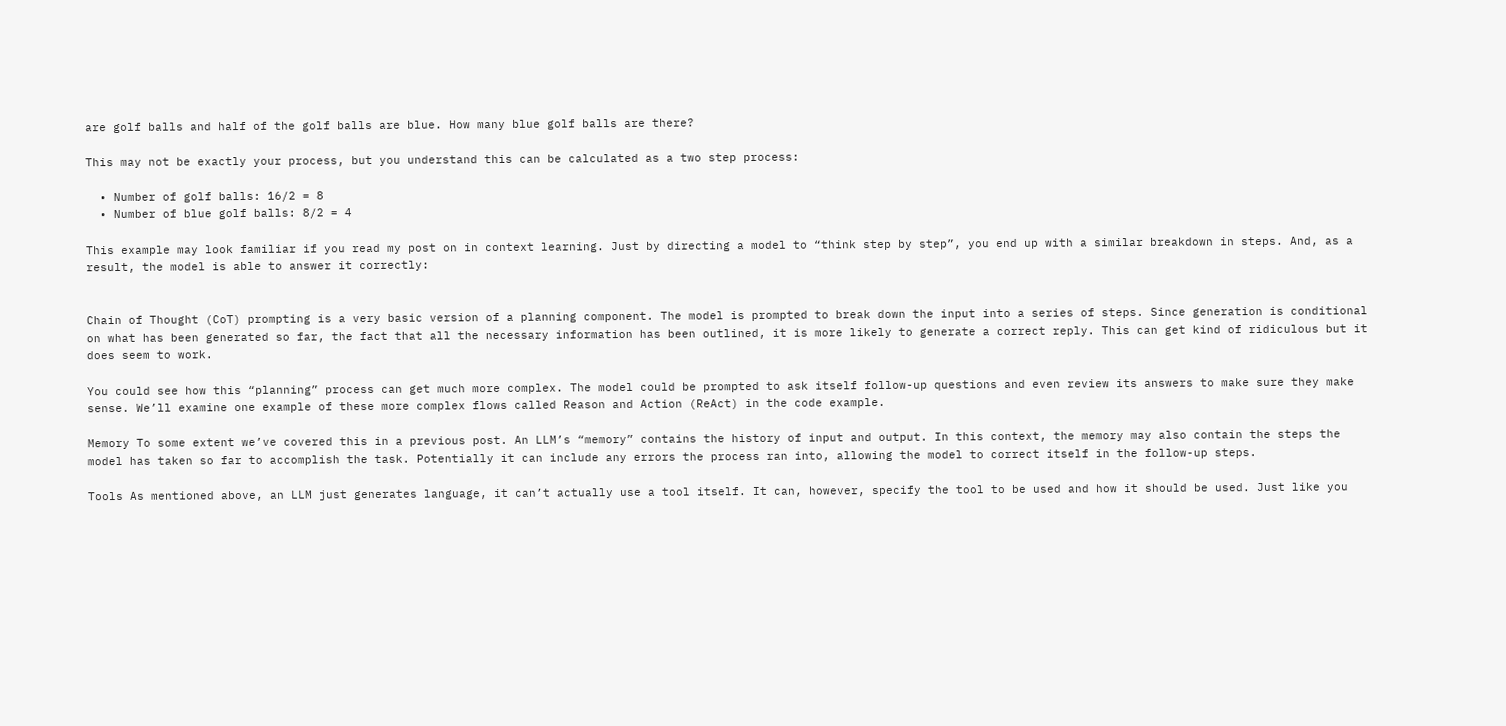are golf balls and half of the golf balls are blue. How many blue golf balls are there?

This may not be exactly your process, but you understand this can be calculated as a two step process:

  • Number of golf balls: 16/2 = 8
  • Number of blue golf balls: 8/2 = 4

This example may look familiar if you read my post on in context learning. Just by directing a model to “think step by step”, you end up with a similar breakdown in steps. And, as a result, the model is able to answer it correctly:


Chain of Thought (CoT) prompting is a very basic version of a planning component. The model is prompted to break down the input into a series of steps. Since generation is conditional on what has been generated so far, the fact that all the necessary information has been outlined, it is more likely to generate a correct reply. This can get kind of ridiculous but it does seem to work.

You could see how this “planning” process can get much more complex. The model could be prompted to ask itself follow-up questions and even review its answers to make sure they make sense. We’ll examine one example of these more complex flows called Reason and Action (ReAct) in the code example.

Memory To some extent we’ve covered this in a previous post. An LLM’s “memory” contains the history of input and output. In this context, the memory may also contain the steps the model has taken so far to accomplish the task. Potentially it can include any errors the process ran into, allowing the model to correct itself in the follow-up steps.

Tools As mentioned above, an LLM just generates language, it can’t actually use a tool itself. It can, however, specify the tool to be used and how it should be used. Just like you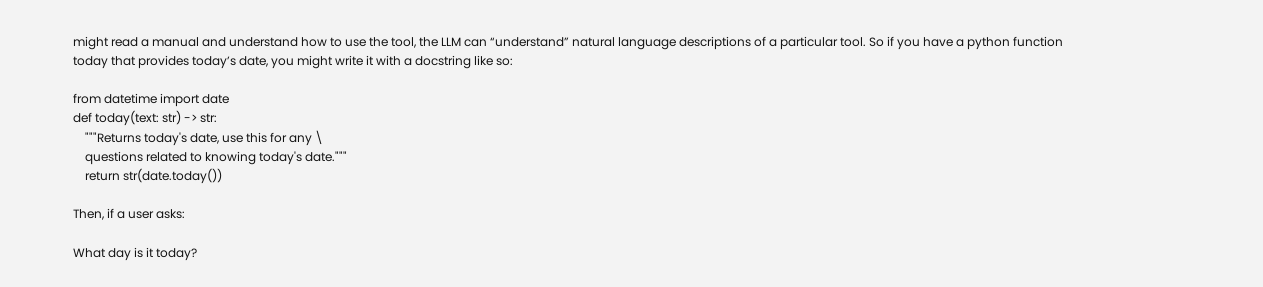might read a manual and understand how to use the tool, the LLM can “understand” natural language descriptions of a particular tool. So if you have a python function today that provides today’s date, you might write it with a docstring like so:

from datetime import date
def today(text: str) -> str:
    """Returns today's date, use this for any \
    questions related to knowing today's date."""
    return str(date.today())

Then, if a user asks:

What day is it today?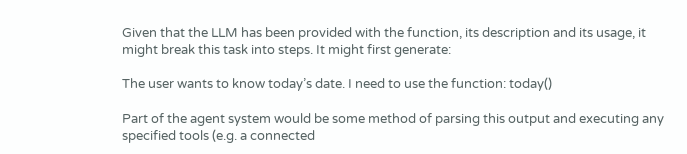Given that the LLM has been provided with the function, its description and its usage, it might break this task into steps. It might first generate:

The user wants to know today’s date. I need to use the function: today()

Part of the agent system would be some method of parsing this output and executing any specified tools (e.g. a connected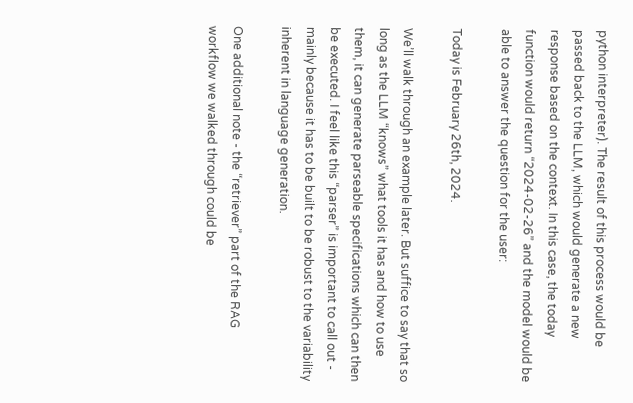python interpreter). The result of this process would be passed back to the LLM, which would generate a new response based on the context. In this case, the today function would return “2024-02-26” and the model would be able to answer the question for the user:

Today is February 26th, 2024.

We’ll walk through an example later. But suffice to say that so long as the LLM “knows” what tools it has and how to use them, it can generate parseable specifications which can then be executed. I feel like this “parser” is important to call out - mainly because it has to be built to be robust to the variability inherent in language generation.

One additional note - the “retriever” part of the RAG workflow we walked through could be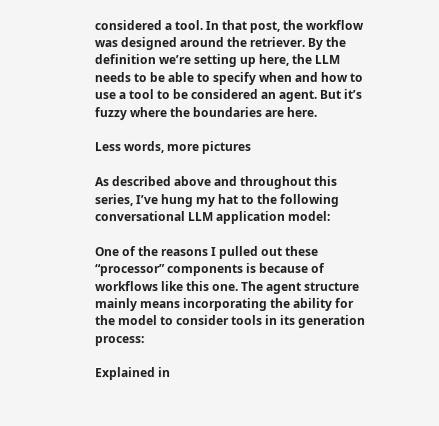considered a tool. In that post, the workflow was designed around the retriever. By the definition we’re setting up here, the LLM needs to be able to specify when and how to use a tool to be considered an agent. But it’s fuzzy where the boundaries are here.

Less words, more pictures

As described above and throughout this series, I’ve hung my hat to the following conversational LLM application model:

One of the reasons I pulled out these “processor” components is because of workflows like this one. The agent structure mainly means incorporating the ability for the model to consider tools in its generation process:

Explained in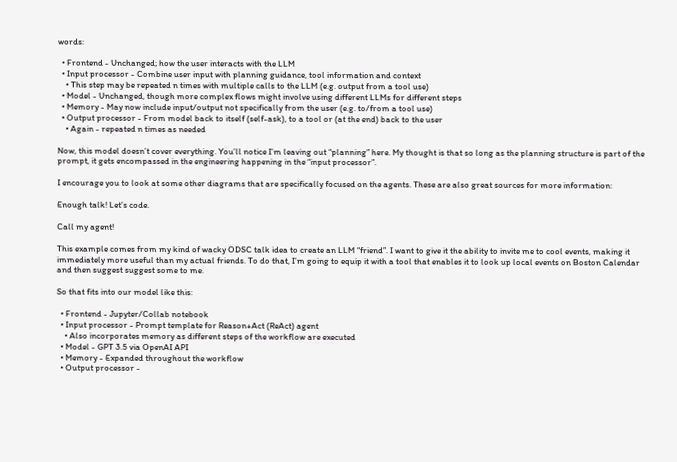words:

  • Frontend - Unchanged; how the user interacts with the LLM
  • Input processor - Combine user input with planning guidance, tool information and context
    • This step may be repeated n times with multiple calls to the LLM (e.g. output from a tool use)
  • Model - Unchanged, though more complex flows might involve using different LLMs for different steps
  • Memory - May now include input/output not specifically from the user (e.g. to/from a tool use)
  • Output processor - From model back to itself (self-ask), to a tool or (at the end) back to the user
    • Again - repeated n times as needed

Now, this model doesn’t cover everything. You’ll notice I’m leaving out “planning” here. My thought is that so long as the planning structure is part of the prompt, it gets encompassed in the engineering happening in the “input processor”.

I encourage you to look at some other diagrams that are specifically focused on the agents. These are also great sources for more information:

Enough talk! Let’s code.

Call my agent!

This example comes from my kind of wacky ODSC talk idea to create an LLM “friend”. I want to give it the ability to invite me to cool events, making it immediately more useful than my actual friends. To do that, I’m going to equip it with a tool that enables it to look up local events on Boston Calendar and then suggest suggest some to me.

So that fits into our model like this:

  • Frontend - Jupyter/Collab notebook
  • Input processor - Prompt template for Reason+Act (ReAct) agent
    • Also incorporates memory as different steps of the workflow are executed
  • Model - GPT 3.5 via OpenAI API
  • Memory - Expanded throughout the workflow
  • Output processor -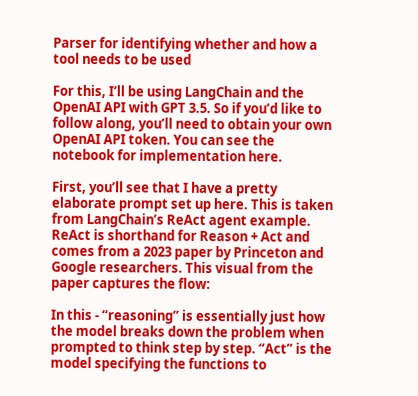Parser for identifying whether and how a tool needs to be used

For this, I’ll be using LangChain and the OpenAI API with GPT 3.5. So if you’d like to follow along, you’ll need to obtain your own OpenAI API token. You can see the notebook for implementation here.

First, you’ll see that I have a pretty elaborate prompt set up here. This is taken from LangChain’s ReAct agent example. ReAct is shorthand for Reason + Act and comes from a 2023 paper by Princeton and Google researchers. This visual from the paper captures the flow:

In this - “reasoning” is essentially just how the model breaks down the problem when prompted to think step by step. “Act” is the model specifying the functions to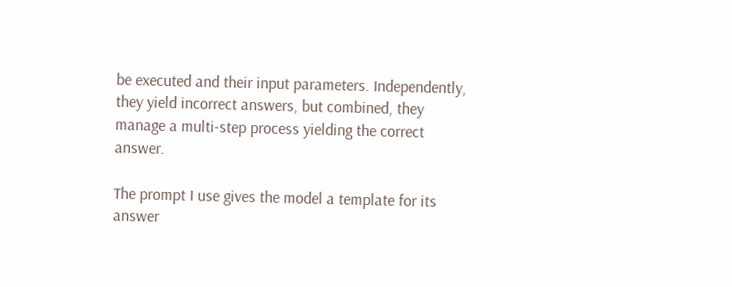be executed and their input parameters. Independently, they yield incorrect answers, but combined, they manage a multi-step process yielding the correct answer.

The prompt I use gives the model a template for its answer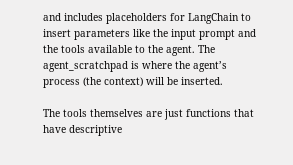and includes placeholders for LangChain to insert parameters like the input prompt and the tools available to the agent. The agent_scratchpad is where the agent’s process (the context) will be inserted.

The tools themselves are just functions that have descriptive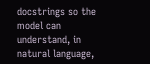docstrings so the model can understand, in natural language,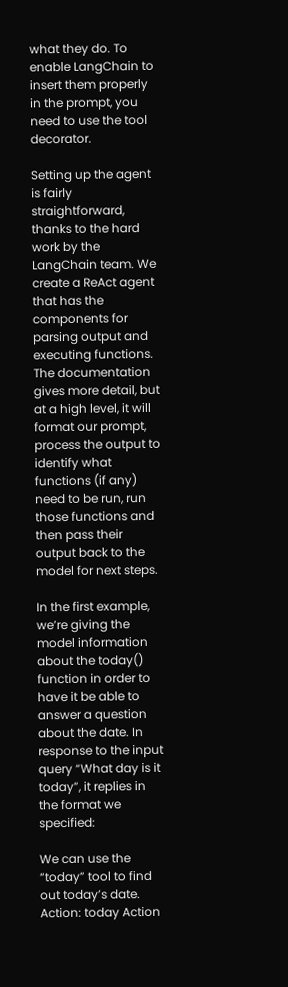what they do. To enable LangChain to insert them properly in the prompt, you need to use the tool decorator.

Setting up the agent is fairly straightforward, thanks to the hard work by the LangChain team. We create a ReAct agent that has the components for parsing output and executing functions. The documentation gives more detail, but at a high level, it will format our prompt, process the output to identify what functions (if any) need to be run, run those functions and then pass their output back to the model for next steps.

In the first example, we’re giving the model information about the today() function in order to have it be able to answer a question about the date. In response to the input query “What day is it today”, it replies in the format we specified:

We can use the “today” tool to find out today’s date. Action: today Action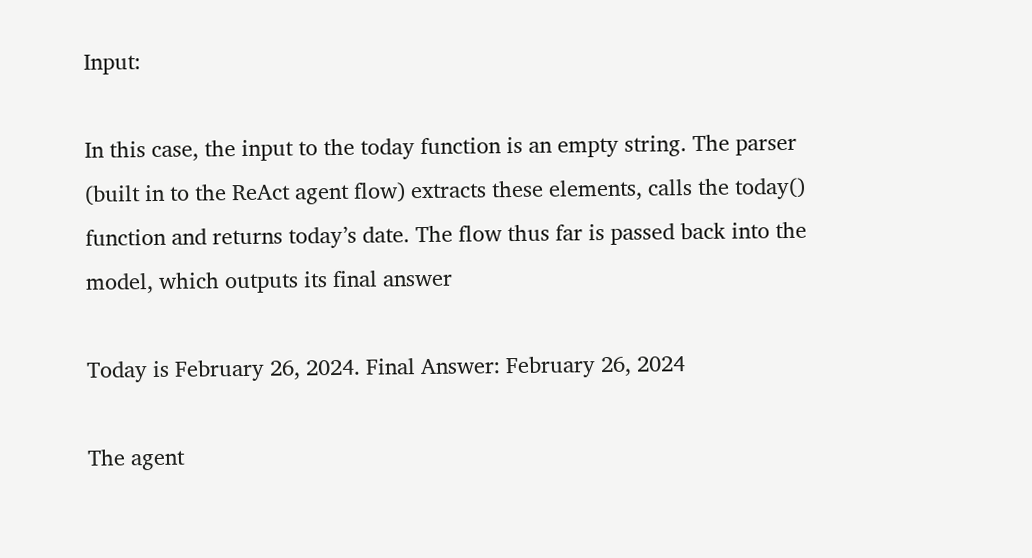Input:

In this case, the input to the today function is an empty string. The parser (built in to the ReAct agent flow) extracts these elements, calls the today() function and returns today’s date. The flow thus far is passed back into the model, which outputs its final answer

Today is February 26, 2024. Final Answer: February 26, 2024

The agent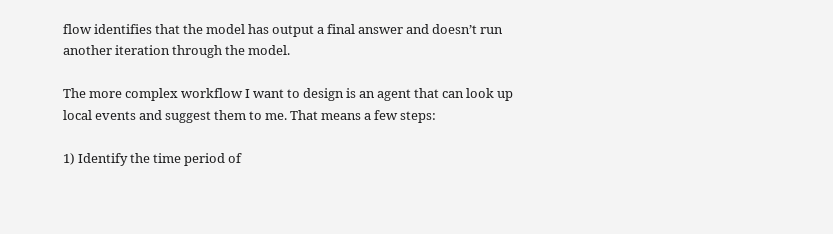flow identifies that the model has output a final answer and doesn’t run another iteration through the model.

The more complex workflow I want to design is an agent that can look up local events and suggest them to me. That means a few steps:

1) Identify the time period of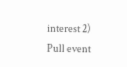interest 2) Pull event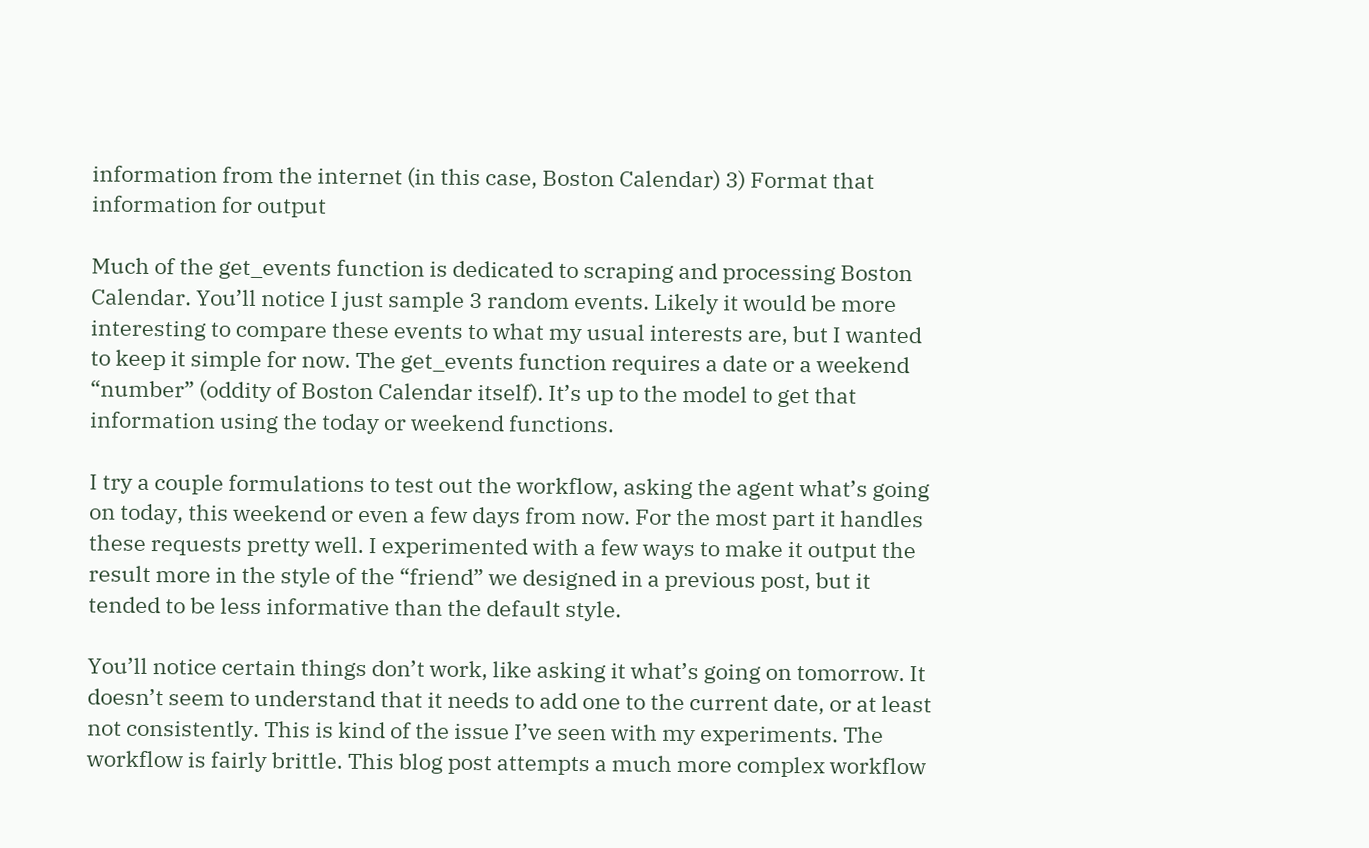information from the internet (in this case, Boston Calendar) 3) Format that information for output

Much of the get_events function is dedicated to scraping and processing Boston Calendar. You’ll notice I just sample 3 random events. Likely it would be more interesting to compare these events to what my usual interests are, but I wanted to keep it simple for now. The get_events function requires a date or a weekend “number” (oddity of Boston Calendar itself). It’s up to the model to get that information using the today or weekend functions.

I try a couple formulations to test out the workflow, asking the agent what’s going on today, this weekend or even a few days from now. For the most part it handles these requests pretty well. I experimented with a few ways to make it output the result more in the style of the “friend” we designed in a previous post, but it tended to be less informative than the default style.

You’ll notice certain things don’t work, like asking it what’s going on tomorrow. It doesn’t seem to understand that it needs to add one to the current date, or at least not consistently. This is kind of the issue I’ve seen with my experiments. The workflow is fairly brittle. This blog post attempts a much more complex workflow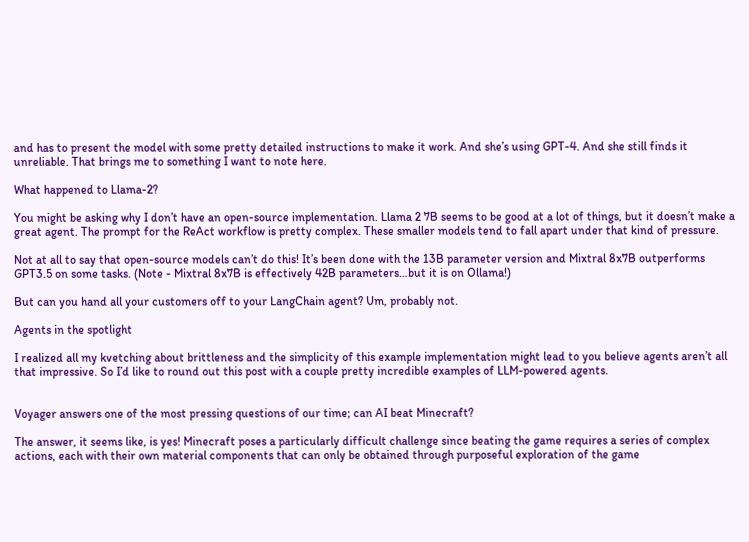and has to present the model with some pretty detailed instructions to make it work. And she’s using GPT-4. And she still finds it unreliable. That brings me to something I want to note here.

What happened to Llama-2?

You might be asking why I don’t have an open-source implementation. Llama 2 7B seems to be good at a lot of things, but it doesn’t make a great agent. The prompt for the ReAct workflow is pretty complex. These smaller models tend to fall apart under that kind of pressure.

Not at all to say that open-source models can’t do this! It’s been done with the 13B parameter version and Mixtral 8x7B outperforms GPT3.5 on some tasks. (Note - Mixtral 8x7B is effectively 42B parameters…but it is on Ollama!)

But can you hand all your customers off to your LangChain agent? Um, probably not.

Agents in the spotlight

I realized all my kvetching about brittleness and the simplicity of this example implementation might lead to you believe agents aren’t all that impressive. So I’d like to round out this post with a couple pretty incredible examples of LLM-powered agents.


Voyager answers one of the most pressing questions of our time; can AI beat Minecraft?

The answer, it seems like, is yes! Minecraft poses a particularly difficult challenge since beating the game requires a series of complex actions, each with their own material components that can only be obtained through purposeful exploration of the game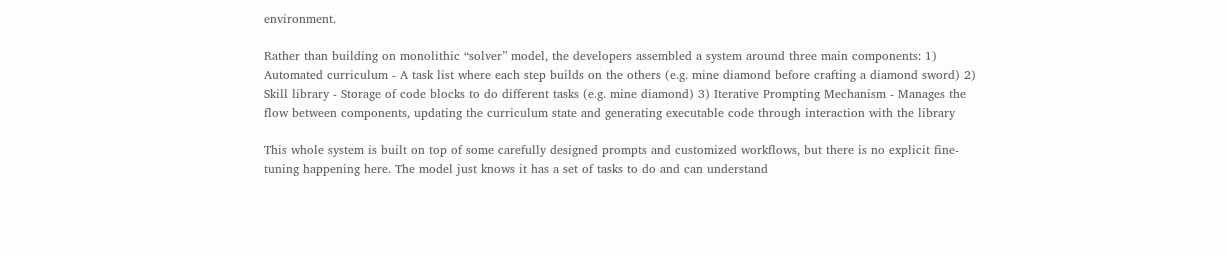environment.

Rather than building on monolithic “solver” model, the developers assembled a system around three main components: 1) Automated curriculum - A task list where each step builds on the others (e.g. mine diamond before crafting a diamond sword) 2) Skill library - Storage of code blocks to do different tasks (e.g. mine diamond) 3) Iterative Prompting Mechanism - Manages the flow between components, updating the curriculum state and generating executable code through interaction with the library

This whole system is built on top of some carefully designed prompts and customized workflows, but there is no explicit fine-tuning happening here. The model just knows it has a set of tasks to do and can understand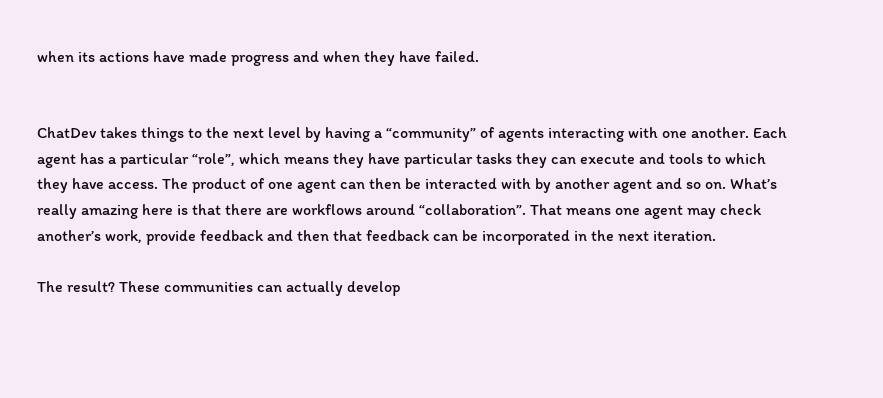when its actions have made progress and when they have failed.


ChatDev takes things to the next level by having a “community” of agents interacting with one another. Each agent has a particular “role”, which means they have particular tasks they can execute and tools to which they have access. The product of one agent can then be interacted with by another agent and so on. What’s really amazing here is that there are workflows around “collaboration”. That means one agent may check another’s work, provide feedback and then that feedback can be incorporated in the next iteration.

The result? These communities can actually develop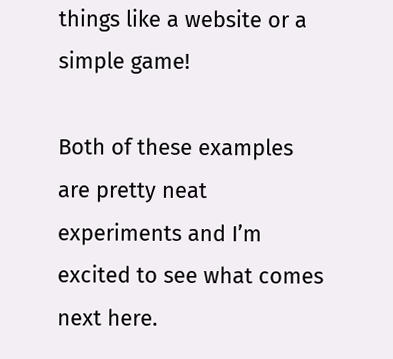things like a website or a simple game!

Both of these examples are pretty neat experiments and I’m excited to see what comes next here.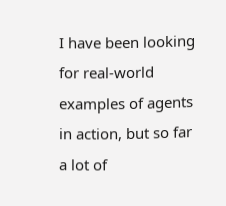I have been looking for real-world examples of agents in action, but so far a lot of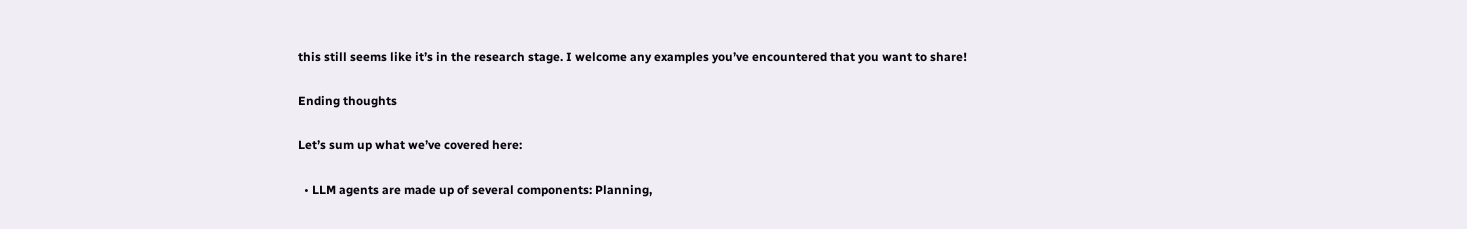this still seems like it’s in the research stage. I welcome any examples you’ve encountered that you want to share!

Ending thoughts

Let’s sum up what we’ve covered here:

  • LLM agents are made up of several components: Planning,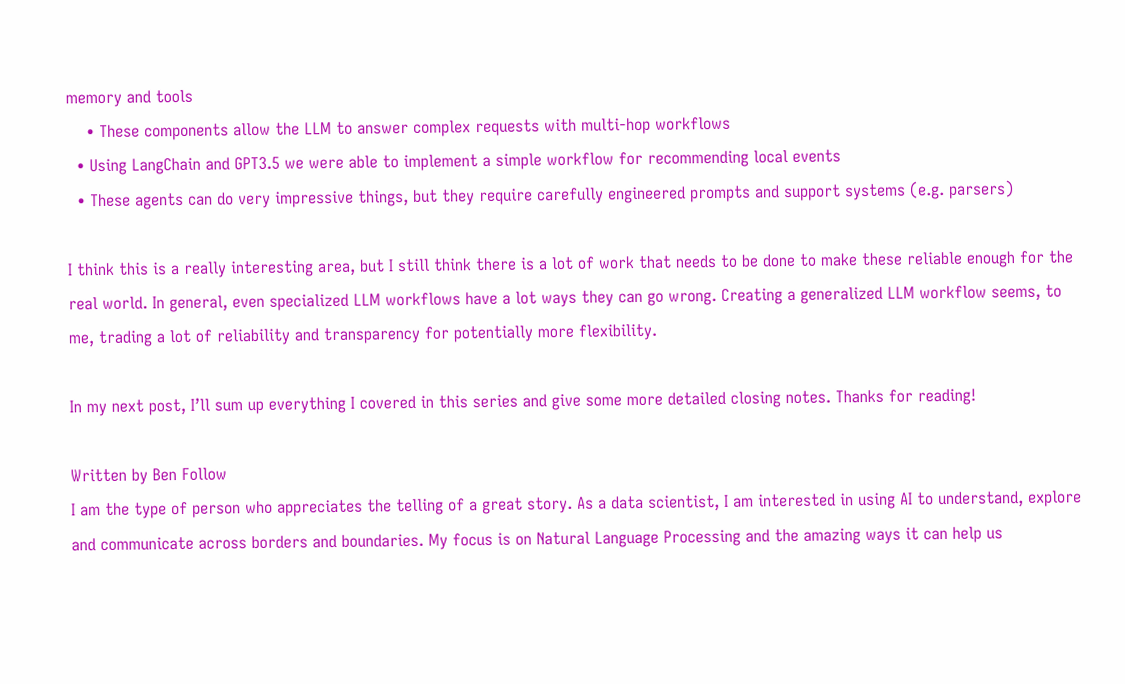memory and tools
    • These components allow the LLM to answer complex requests with multi-hop workflows
  • Using LangChain and GPT3.5 we were able to implement a simple workflow for recommending local events
  • These agents can do very impressive things, but they require carefully engineered prompts and support systems (e.g. parsers)

I think this is a really interesting area, but I still think there is a lot of work that needs to be done to make these reliable enough for the real world. In general, even specialized LLM workflows have a lot ways they can go wrong. Creating a generalized LLM workflow seems, to me, trading a lot of reliability and transparency for potentially more flexibility.

In my next post, I’ll sum up everything I covered in this series and give some more detailed closing notes. Thanks for reading!

Written by Ben Follow
I am the type of person who appreciates the telling of a great story. As a data scientist, I am interested in using AI to understand, explore and communicate across borders and boundaries. My focus is on Natural Language Processing and the amazing ways it can help us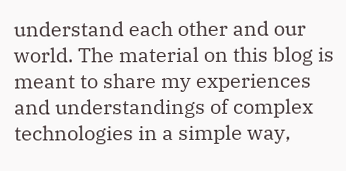understand each other and our world. The material on this blog is meant to share my experiences and understandings of complex technologies in a simple way,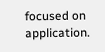focused on application.